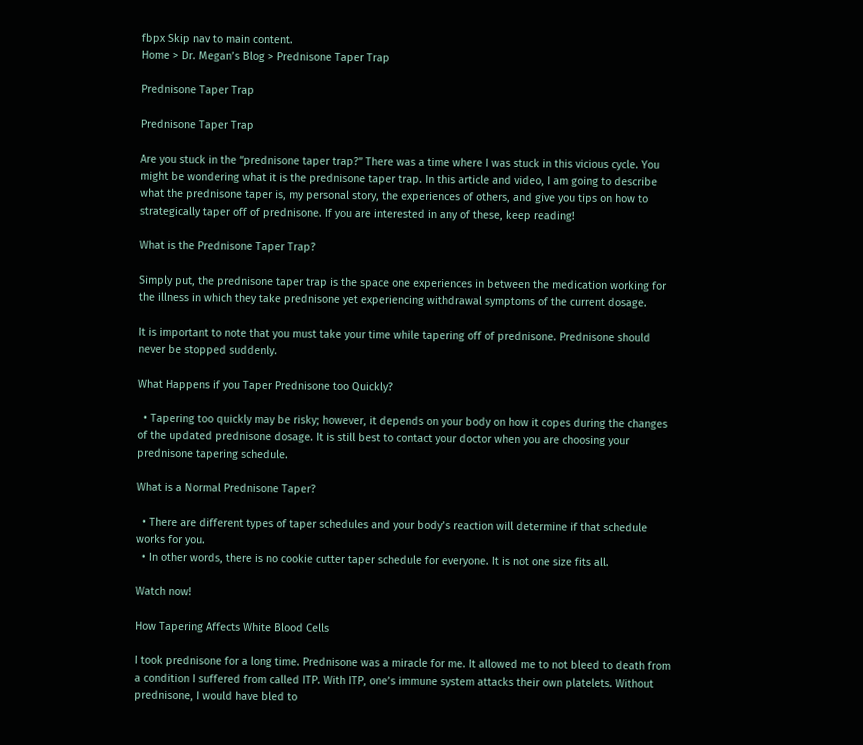fbpx Skip nav to main content.
Home > Dr. Megan’s Blog > Prednisone Taper Trap

Prednisone Taper Trap

Prednisone Taper Trap

Are you stuck in the “prednisone taper trap?” There was a time where I was stuck in this vicious cycle. You might be wondering what it is the prednisone taper trap. In this article and video, I am going to describe what the prednisone taper is, my personal story, the experiences of others, and give you tips on how to strategically taper off of prednisone. If you are interested in any of these, keep reading!

What is the Prednisone Taper Trap?

Simply put, the prednisone taper trap is the space one experiences in between the medication working for the illness in which they take prednisone yet experiencing withdrawal symptoms of the current dosage.

It is important to note that you must take your time while tapering off of prednisone. Prednisone should never be stopped suddenly.

What Happens if you Taper Prednisone too Quickly?

  • Tapering too quickly may be risky; however, it depends on your body on how it copes during the changes of the updated prednisone dosage. It is still best to contact your doctor when you are choosing your prednisone tapering schedule.

What is a Normal Prednisone Taper?

  • There are different types of taper schedules and your body’s reaction will determine if that schedule works for you.
  • In other words, there is no cookie cutter taper schedule for everyone. It is not one size fits all.

Watch now!

How Tapering Affects White Blood Cells

I took prednisone for a long time. Prednisone was a miracle for me. It allowed me to not bleed to death from a condition I suffered from called ITP. With ITP, one’s immune system attacks their own platelets. Without prednisone, I would have bled to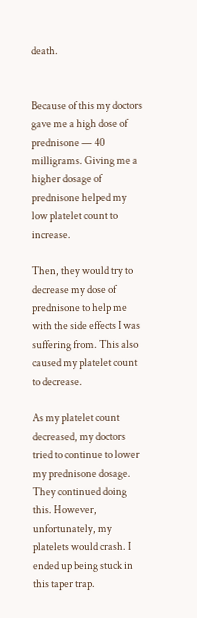death.


Because of this my doctors gave me a high dose of prednisone — 40 milligrams. Giving me a higher dosage of prednisone helped my low platelet count to increase.

Then, they would try to decrease my dose of prednisone to help me with the side effects I was suffering from. This also caused my platelet count to decrease.

As my platelet count decreased, my doctors tried to continue to lower my prednisone dosage. They continued doing this. However, unfortunately, my platelets would crash. I ended up being stuck in this taper trap.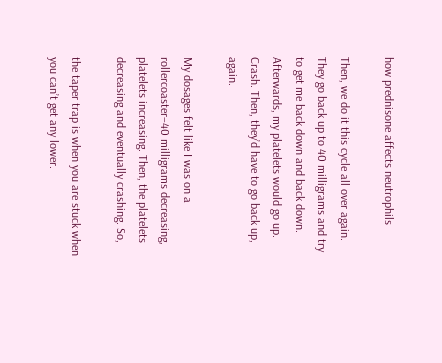how prednisone affects neutrophils

Then, we do it this cycle all over again. They go back up to 40 milligrams and try to get me back down and back down. Afterwards, my platelets would go up. Crash. Then, they’d have to go back up, again.

My dosages felt like I was on a rollercoaster–40 milligrams decreasing, platelets increasing. Then, the platelets decreasing and eventually crashing. So,

the taper trap is when you are stuck when you can’t get any lower.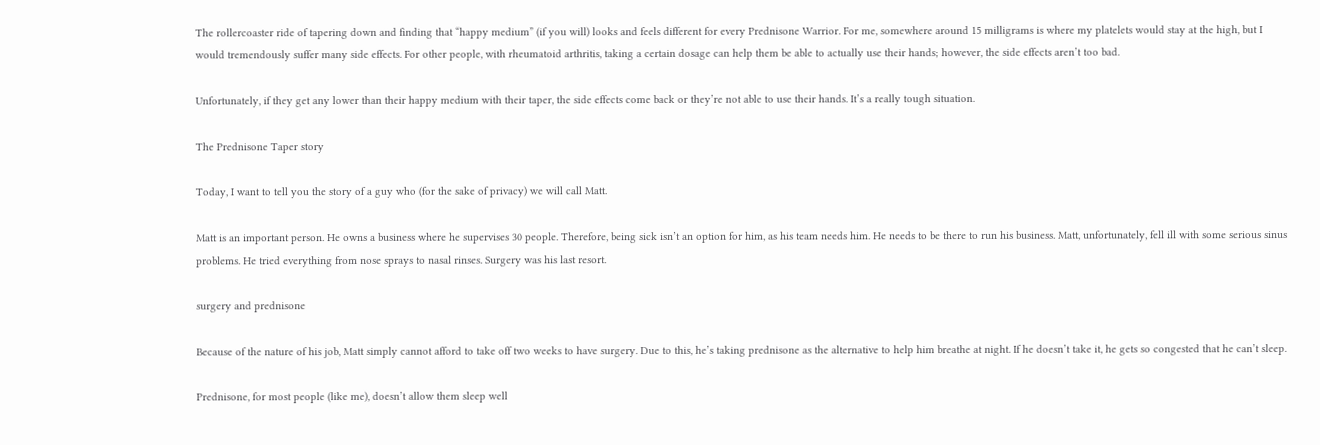The rollercoaster ride of tapering down and finding that “happy medium” (if you will) looks and feels different for every Prednisone Warrior. For me, somewhere around 15 milligrams is where my platelets would stay at the high, but I would tremendously suffer many side effects. For other people, with rheumatoid arthritis, taking a certain dosage can help them be able to actually use their hands; however, the side effects aren’t too bad.

Unfortunately, if they get any lower than their happy medium with their taper, the side effects come back or they’re not able to use their hands. It’s a really tough situation.

The Prednisone Taper story

Today, I want to tell you the story of a guy who (for the sake of privacy) we will call Matt.

Matt is an important person. He owns a business where he supervises 30 people. Therefore, being sick isn’t an option for him, as his team needs him. He needs to be there to run his business. Matt, unfortunately, fell ill with some serious sinus problems. He tried everything from nose sprays to nasal rinses. Surgery was his last resort.

surgery and prednisone

Because of the nature of his job, Matt simply cannot afford to take off two weeks to have surgery. Due to this, he’s taking prednisone as the alternative to help him breathe at night. If he doesn’t take it, he gets so congested that he can’t sleep.

Prednisone, for most people (like me), doesn’t allow them sleep well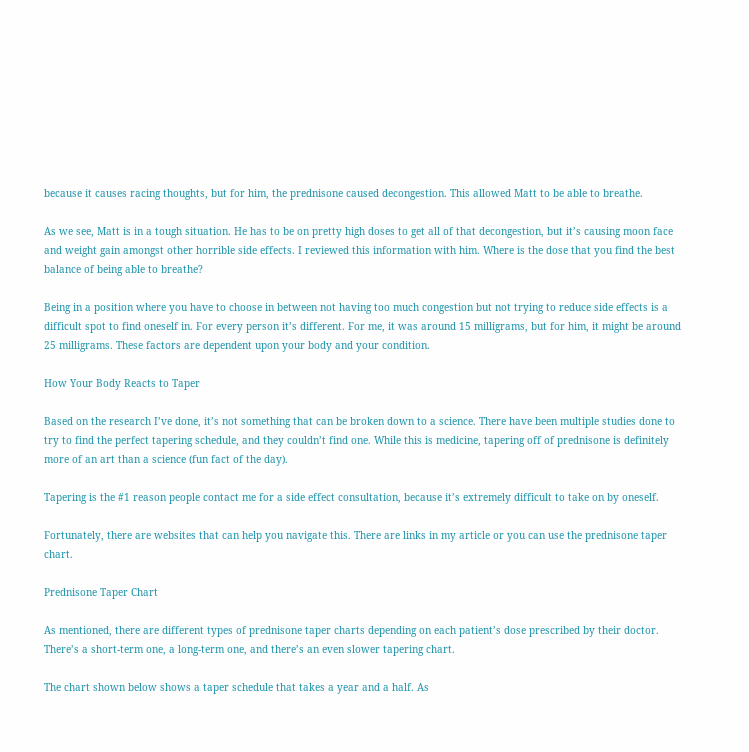because it causes racing thoughts, but for him, the prednisone caused decongestion. This allowed Matt to be able to breathe.

As we see, Matt is in a tough situation. He has to be on pretty high doses to get all of that decongestion, but it’s causing moon face and weight gain amongst other horrible side effects. I reviewed this information with him. Where is the dose that you find the best balance of being able to breathe?

Being in a position where you have to choose in between not having too much congestion but not trying to reduce side effects is a difficult spot to find oneself in. For every person it’s different. For me, it was around 15 milligrams, but for him, it might be around 25 milligrams. These factors are dependent upon your body and your condition.

How Your Body Reacts to Taper

Based on the research I’ve done, it’s not something that can be broken down to a science. There have been multiple studies done to try to find the perfect tapering schedule, and they couldn’t find one. While this is medicine, tapering off of prednisone is definitely more of an art than a science (fun fact of the day).

Tapering is the #1 reason people contact me for a side effect consultation, because it’s extremely difficult to take on by oneself.

Fortunately, there are websites that can help you navigate this. There are links in my article or you can use the prednisone taper chart.

Prednisone Taper Chart

As mentioned, there are different types of prednisone taper charts depending on each patient’s dose prescribed by their doctor. There’s a short-term one, a long-term one, and there’s an even slower tapering chart.

The chart shown below shows a taper schedule that takes a year and a half. As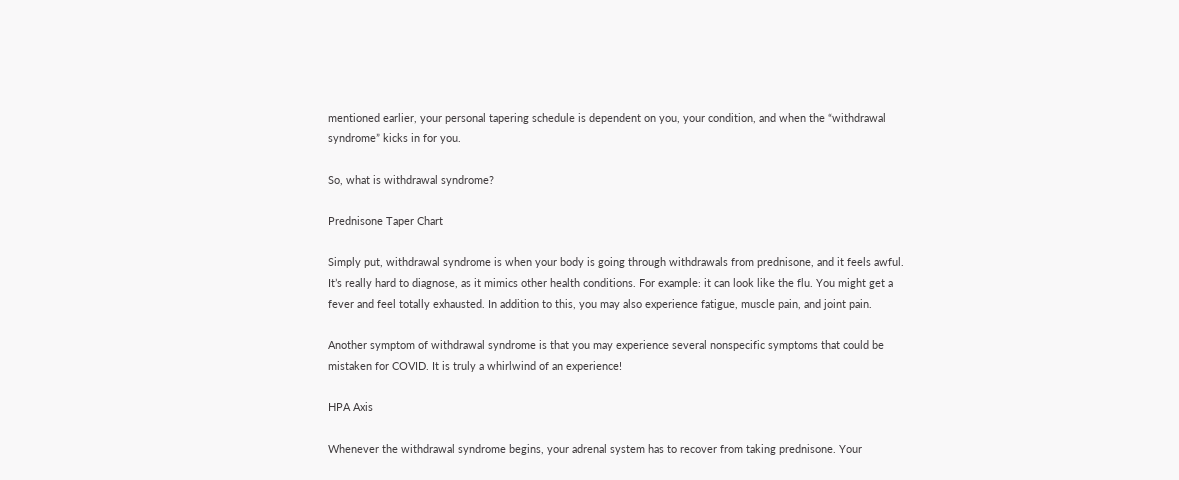mentioned earlier, your personal tapering schedule is dependent on you, your condition, and when the “withdrawal syndrome” kicks in for you.

So, what is withdrawal syndrome?

Prednisone Taper Chart

Simply put, withdrawal syndrome is when your body is going through withdrawals from prednisone, and it feels awful. It’s really hard to diagnose, as it mimics other health conditions. For example: it can look like the flu. You might get a fever and feel totally exhausted. In addition to this, you may also experience fatigue, muscle pain, and joint pain.

Another symptom of withdrawal syndrome is that you may experience several nonspecific symptoms that could be mistaken for COVID. It is truly a whirlwind of an experience!

HPA Axis

Whenever the withdrawal syndrome begins, your adrenal system has to recover from taking prednisone. Your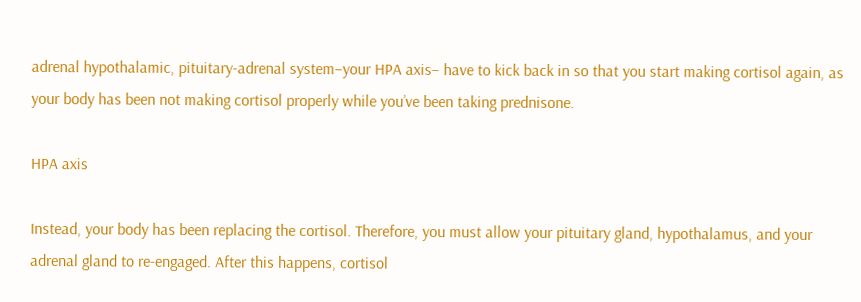adrenal hypothalamic, pituitary-adrenal system–your HPA axis– have to kick back in so that you start making cortisol again, as your body has been not making cortisol properly while you’ve been taking prednisone.

HPA axis

Instead, your body has been replacing the cortisol. Therefore, you must allow your pituitary gland, hypothalamus, and your adrenal gland to re-engaged. After this happens, cortisol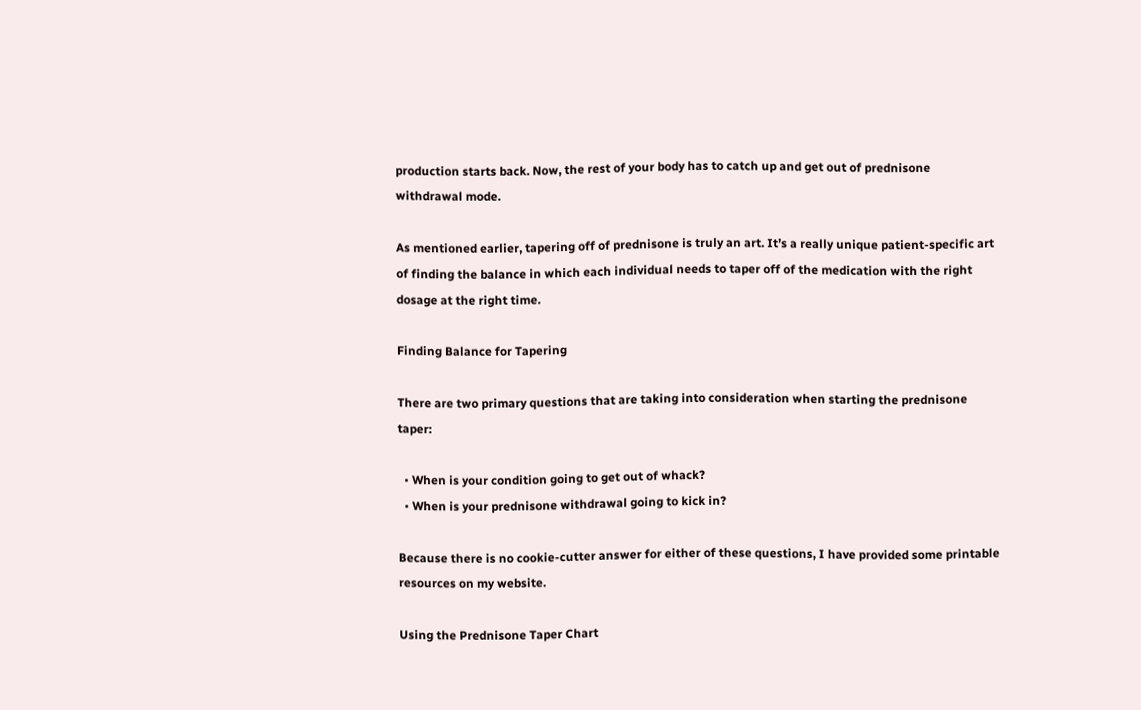production starts back. Now, the rest of your body has to catch up and get out of prednisone withdrawal mode.

As mentioned earlier, tapering off of prednisone is truly an art. It’s a really unique patient-specific art of finding the balance in which each individual needs to taper off of the medication with the right dosage at the right time.

Finding Balance for Tapering

There are two primary questions that are taking into consideration when starting the prednisone taper:

  • When is your condition going to get out of whack?
  • When is your prednisone withdrawal going to kick in?

Because there is no cookie-cutter answer for either of these questions, I have provided some printable resources on my website.

Using the Prednisone Taper Chart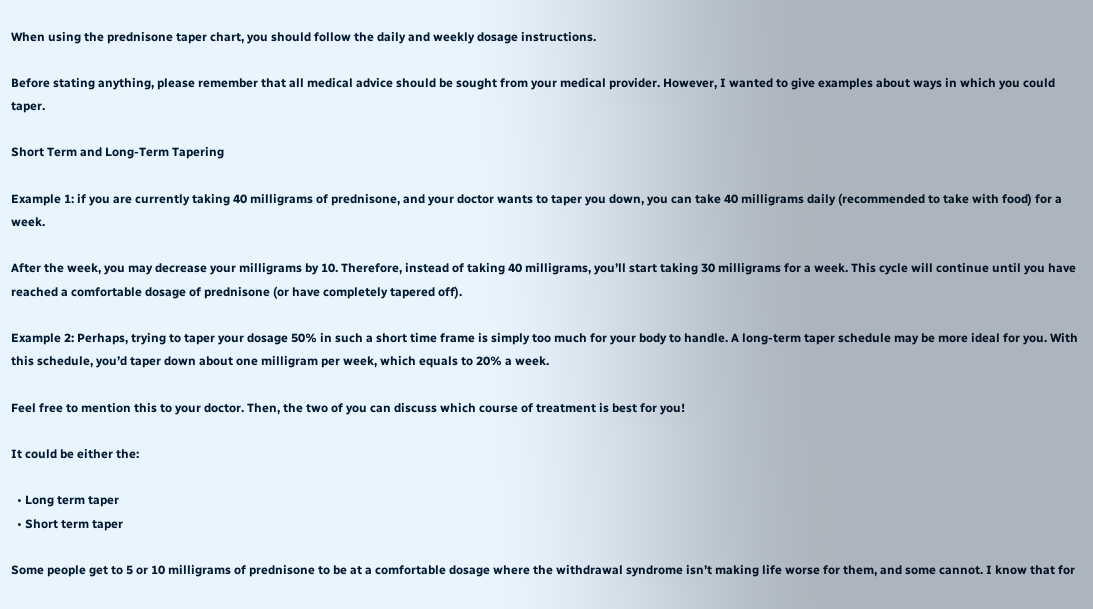When using the prednisone taper chart, you should follow the daily and weekly dosage instructions.

Before stating anything, please remember that all medical advice should be sought from your medical provider. However, I wanted to give examples about ways in which you could taper.

Short Term and Long-Term Tapering

Example 1: if you are currently taking 40 milligrams of prednisone, and your doctor wants to taper you down, you can take 40 milligrams daily (recommended to take with food) for a week.

After the week, you may decrease your milligrams by 10. Therefore, instead of taking 40 milligrams, you’ll start taking 30 milligrams for a week. This cycle will continue until you have reached a comfortable dosage of prednisone (or have completely tapered off).

Example 2: Perhaps, trying to taper your dosage 50% in such a short time frame is simply too much for your body to handle. A long-term taper schedule may be more ideal for you. With this schedule, you’d taper down about one milligram per week, which equals to 20% a week.

Feel free to mention this to your doctor. Then, the two of you can discuss which course of treatment is best for you!

It could be either the:

  • Long term taper
  • Short term taper

Some people get to 5 or 10 milligrams of prednisone to be at a comfortable dosage where the withdrawal syndrome isn’t making life worse for them, and some cannot. I know that for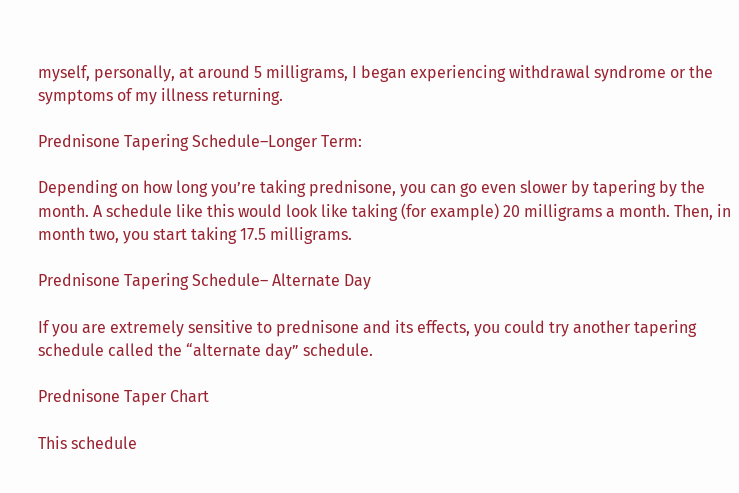myself, personally, at around 5 milligrams, I began experiencing withdrawal syndrome or the symptoms of my illness returning.

Prednisone Tapering Schedule–Longer Term:

Depending on how long you’re taking prednisone, you can go even slower by tapering by the month. A schedule like this would look like taking (for example) 20 milligrams a month. Then, in month two, you start taking 17.5 milligrams.

Prednisone Tapering Schedule– Alternate Day

If you are extremely sensitive to prednisone and its effects, you could try another tapering schedule called the “alternate day” schedule.

Prednisone Taper Chart

This schedule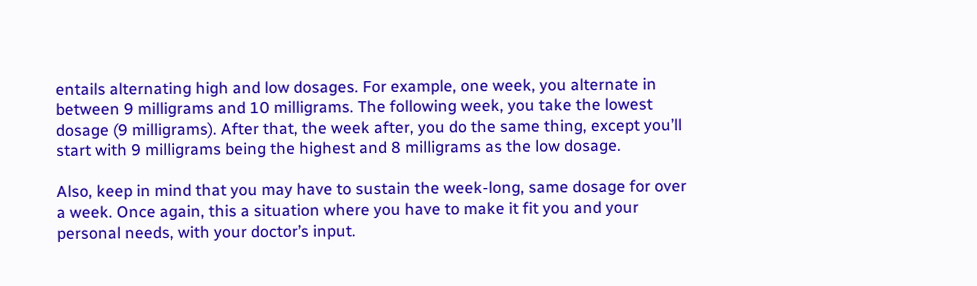entails alternating high and low dosages. For example, one week, you alternate in between 9 milligrams and 10 milligrams. The following week, you take the lowest dosage (9 milligrams). After that, the week after, you do the same thing, except you’ll start with 9 milligrams being the highest and 8 milligrams as the low dosage.

Also, keep in mind that you may have to sustain the week-long, same dosage for over a week. Once again, this a situation where you have to make it fit you and your personal needs, with your doctor’s input.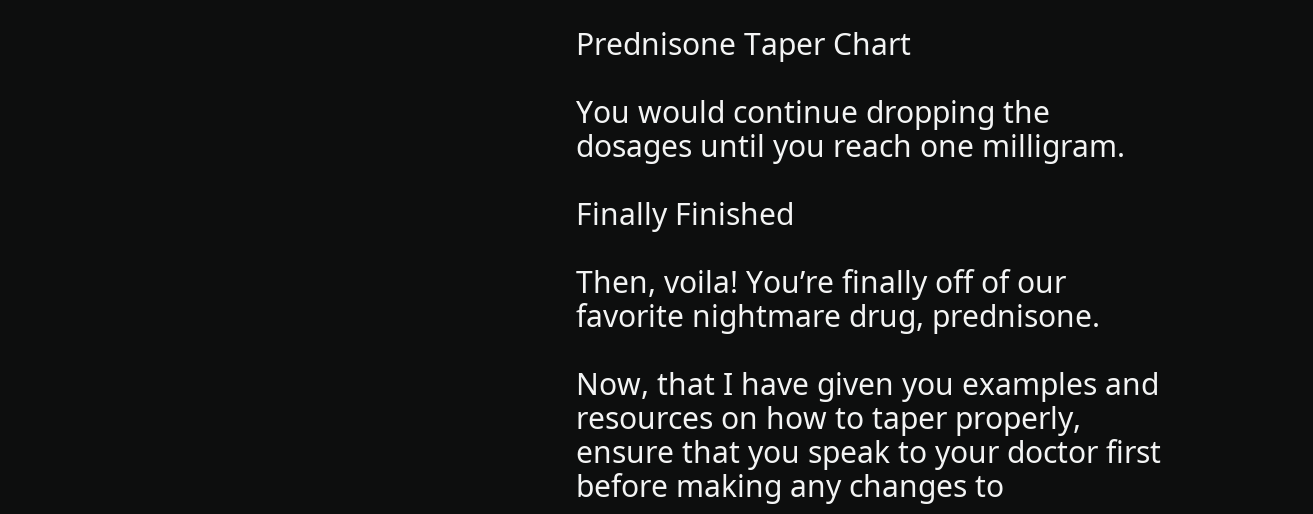Prednisone Taper Chart

You would continue dropping the dosages until you reach one milligram.

Finally Finished

Then, voila! You’re finally off of our favorite nightmare drug, prednisone.

Now, that I have given you examples and resources on how to taper properly, ensure that you speak to your doctor first before making any changes to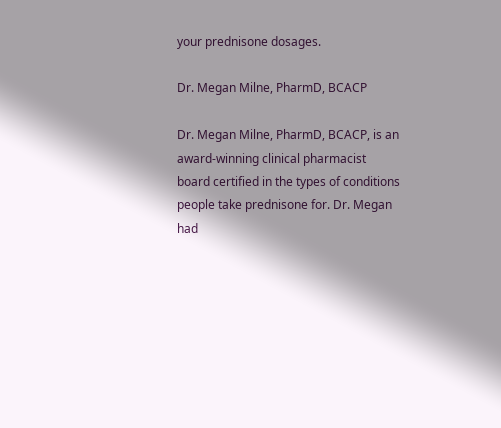your prednisone dosages.

Dr. Megan Milne, PharmD, BCACP

Dr. Megan Milne, PharmD, BCACP, is an award-winning clinical pharmacist board certified in the types of conditions people take prednisone for. Dr. Megan had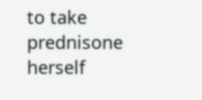to take prednisone herself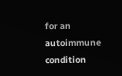for an autoimmune condition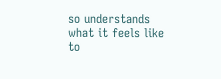so understands what it feels like to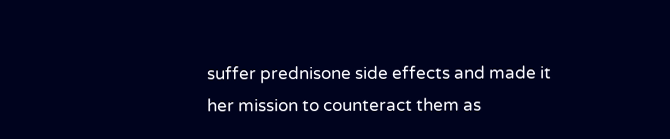suffer prednisone side effects and made it her mission to counteract them as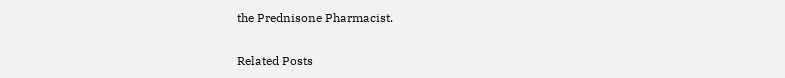the Prednisone Pharmacist.

Related Posts